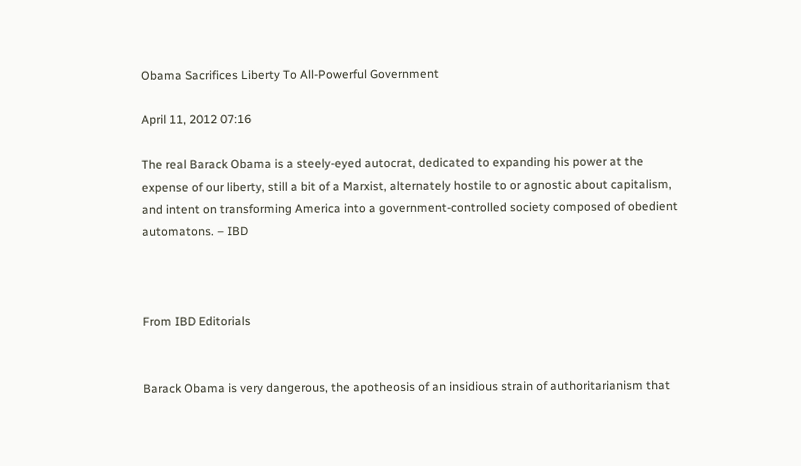Obama Sacrifices Liberty To All-Powerful Government

April 11, 2012 07:16

The real Barack Obama is a steely-eyed autocrat, dedicated to expanding his power at the expense of our liberty, still a bit of a Marxist, alternately hostile to or agnostic about capitalism, and intent on transforming America into a government-controlled society composed of obedient automatons. – IBD



From IBD Editorials


Barack Obama is very dangerous, the apotheosis of an insidious strain of authoritarianism that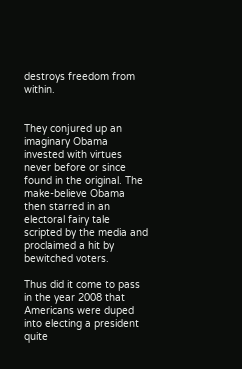destroys freedom from within.


They conjured up an imaginary Obama invested with virtues never before or since found in the original. The make-believe Obama then starred in an electoral fairy tale scripted by the media and proclaimed a hit by bewitched voters.

Thus did it come to pass in the year 2008 that Americans were duped into electing a president quite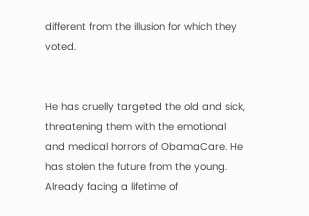different from the illusion for which they voted.


He has cruelly targeted the old and sick, threatening them with the emotional and medical horrors of ObamaCare. He has stolen the future from the young. Already facing a lifetime of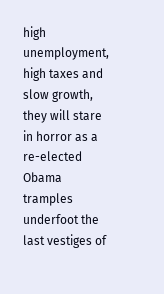high unemployment, high taxes and slow growth, they will stare in horror as a re-elected Obama tramples underfoot the last vestiges of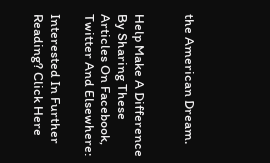the American Dream.


Help Make A Difference By Sharing These Articles On Facebook, Twitter And Elsewhere:

Interested In Further Reading? Click Here